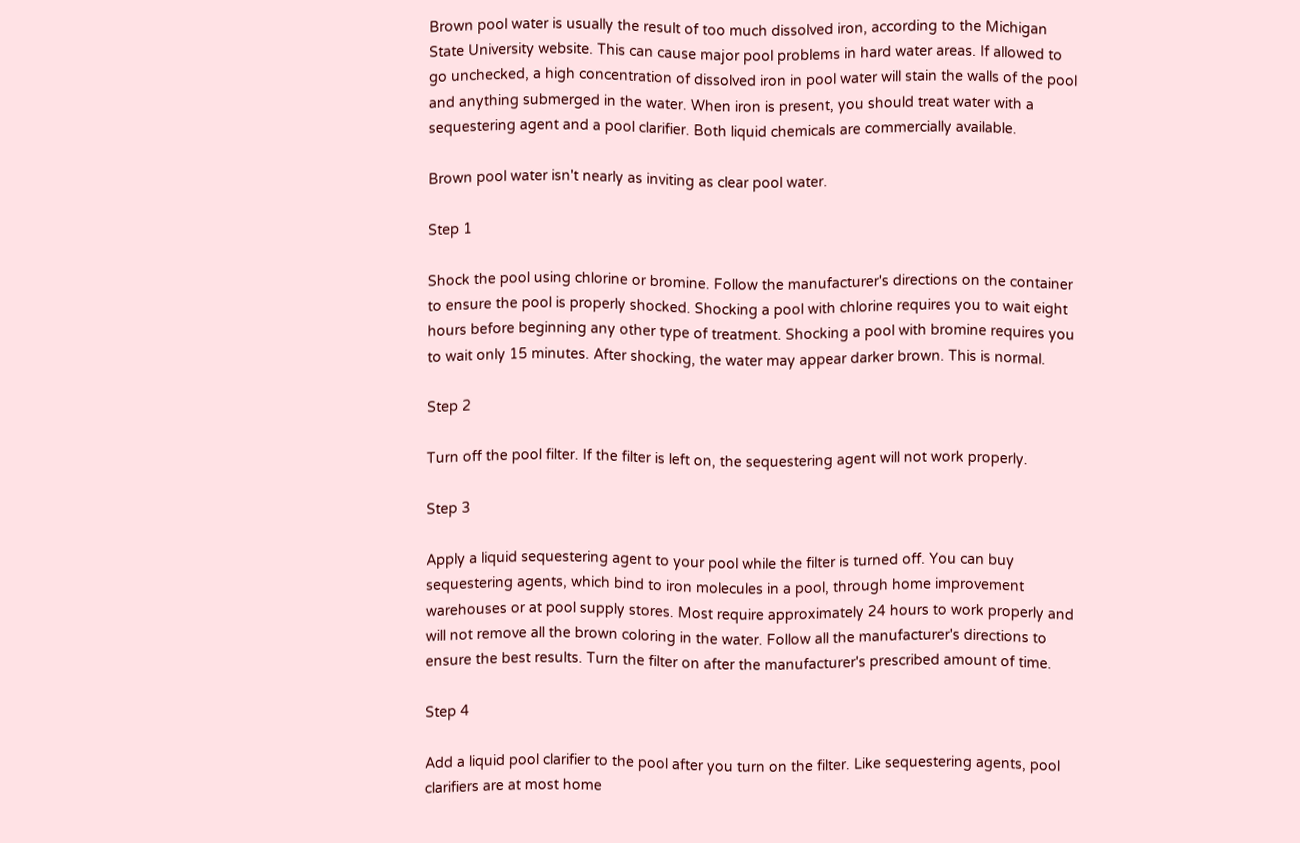Brown pool water is usually the result of too much dissolved iron, according to the Michigan State University website. This can cause major pool problems in hard water areas. If allowed to go unchecked, a high concentration of dissolved iron in pool water will stain the walls of the pool and anything submerged in the water. When iron is present, you should treat water with a sequestering agent and a pool clarifier. Both liquid chemicals are commercially available.

Brown pool water isn't nearly as inviting as clear pool water.

Step 1

Shock the pool using chlorine or bromine. Follow the manufacturer's directions on the container to ensure the pool is properly shocked. Shocking a pool with chlorine requires you to wait eight hours before beginning any other type of treatment. Shocking a pool with bromine requires you to wait only 15 minutes. After shocking, the water may appear darker brown. This is normal.

Step 2

Turn off the pool filter. If the filter is left on, the sequestering agent will not work properly.

Step 3

Apply a liquid sequestering agent to your pool while the filter is turned off. You can buy sequestering agents, which bind to iron molecules in a pool, through home improvement warehouses or at pool supply stores. Most require approximately 24 hours to work properly and will not remove all the brown coloring in the water. Follow all the manufacturer's directions to ensure the best results. Turn the filter on after the manufacturer's prescribed amount of time.

Step 4

Add a liquid pool clarifier to the pool after you turn on the filter. Like sequestering agents, pool clarifiers are at most home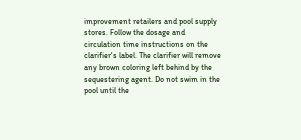improvement retailers and pool supply stores. Follow the dosage and circulation time instructions on the clarifier's label. The clarifier will remove any brown coloring left behind by the sequestering agent. Do not swim in the pool until the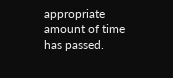appropriate amount of time has passed.